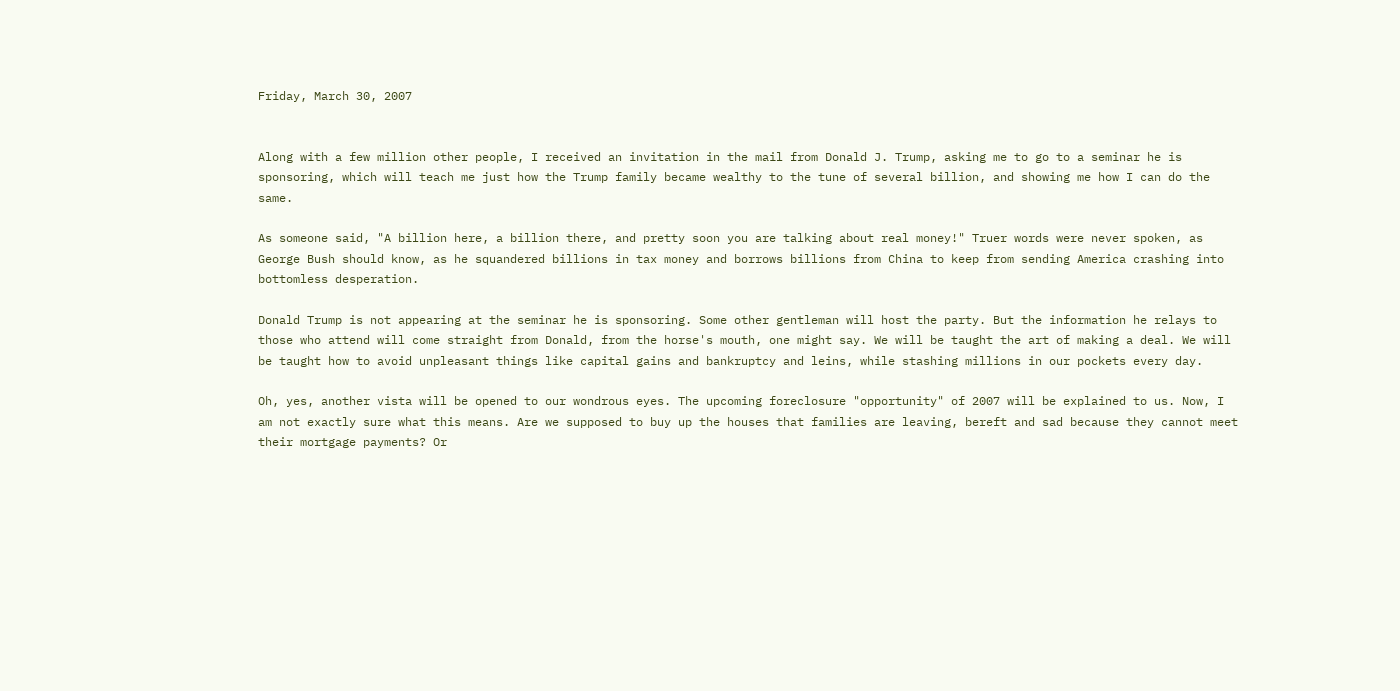Friday, March 30, 2007


Along with a few million other people, I received an invitation in the mail from Donald J. Trump, asking me to go to a seminar he is sponsoring, which will teach me just how the Trump family became wealthy to the tune of several billion, and showing me how I can do the same.

As someone said, "A billion here, a billion there, and pretty soon you are talking about real money!" Truer words were never spoken, as George Bush should know, as he squandered billions in tax money and borrows billions from China to keep from sending America crashing into bottomless desperation.

Donald Trump is not appearing at the seminar he is sponsoring. Some other gentleman will host the party. But the information he relays to those who attend will come straight from Donald, from the horse's mouth, one might say. We will be taught the art of making a deal. We will be taught how to avoid unpleasant things like capital gains and bankruptcy and leins, while stashing millions in our pockets every day.

Oh, yes, another vista will be opened to our wondrous eyes. The upcoming foreclosure "opportunity" of 2007 will be explained to us. Now, I am not exactly sure what this means. Are we supposed to buy up the houses that families are leaving, bereft and sad because they cannot meet their mortgage payments? Or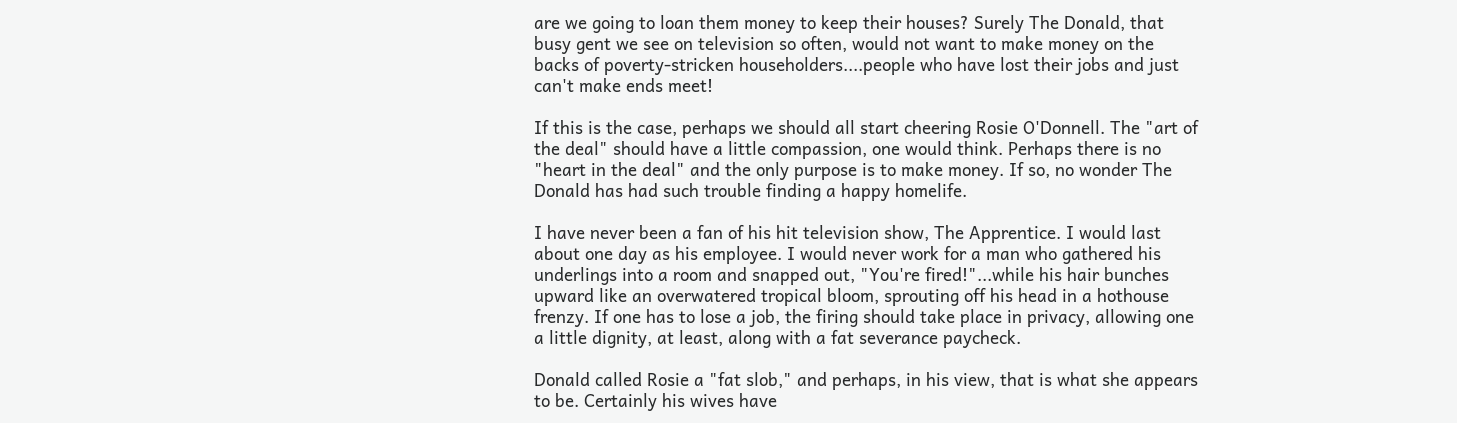are we going to loan them money to keep their houses? Surely The Donald, that busy gent we see on television so often, would not want to make money on the backs of poverty-stricken householders....people who have lost their jobs and just can't make ends meet!

If this is the case, perhaps we should all start cheering Rosie O'Donnell. The "art of the deal" should have a little compassion, one would think. Perhaps there is no "heart in the deal" and the only purpose is to make money. If so, no wonder The Donald has had such trouble finding a happy homelife.

I have never been a fan of his hit television show, The Apprentice. I would last about one day as his employee. I would never work for a man who gathered his underlings into a room and snapped out, "You're fired!"...while his hair bunches upward like an overwatered tropical bloom, sprouting off his head in a hothouse frenzy. If one has to lose a job, the firing should take place in privacy, allowing one a little dignity, at least, along with a fat severance paycheck.

Donald called Rosie a "fat slob," and perhaps, in his view, that is what she appears to be. Certainly his wives have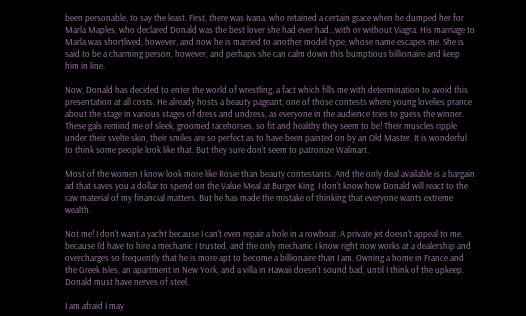been personable, to say the least. First, there was Ivana, who retained a certain grace when he dumped her for Marla Maples, who declared Donald was the best lover she had ever had...with or without Viagra. His marriage to Marla was shortlived, however, and now he is married to another model type, whose name escapes me. She is said to be a charming person, however, and perhaps she can calm down this bumptious billionaire and keep him in line.

Now, Donald has decided to enter the world of wrestling, a fact which fills me with determination to avoid this presentation at all costs. He already hosts a beauty pageant, one of those contests where young lovelies prance about the stage in various stages of dress and undress, as everyone in the audience tries to guess the winner. These gals remind me of sleek, groomed racehorses, so fit and healthy they seem to be! Their muscles ripple under their svelte skin, their smiles are so perfect as to have been painted on by an Old Master. It is wonderful to think some people look like that. But they sure don't seem to patronize Walmart.

Most of the women I know look more like Rosie than beauty contestants. And the only deal available is a bargain ad that saves you a dollar to spend on the Value Meal at Burger King. I don't know how Donald will react to the raw material of my financial matters. But he has made the mistake of thinking that everyone wants extreme wealth.

Not me! I don't want a yacht because I can't even repair a hole in a rowboat. A private jet doesn't appeal to me, because I'd have to hire a mechanic I trusted, and the only mechanic I know right now works at a dealership and overcharges so frequently that he is more apt to become a billionaire than I am. Owning a home in France and the Greek Isles, an apartment in New York, and a villa in Hawaii doesn't sound bad, until I think of the upkeep. Donald must have nerves of steel.

I am afraid I may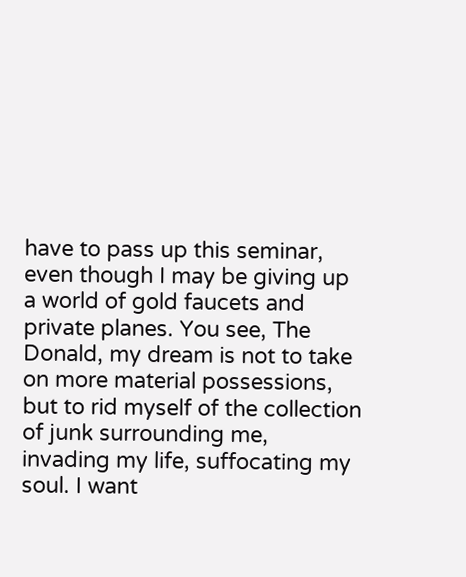have to pass up this seminar, even though I may be giving up a world of gold faucets and private planes. You see, The Donald, my dream is not to take on more material possessions, but to rid myself of the collection of junk surrounding me, invading my life, suffocating my soul. I want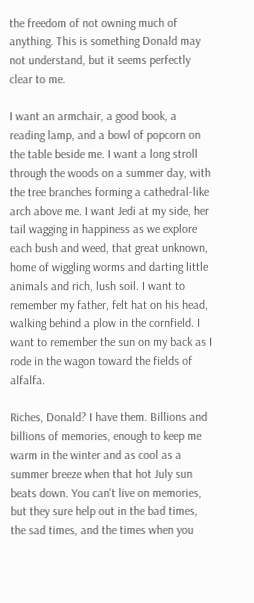the freedom of not owning much of anything. This is something Donald may not understand, but it seems perfectly clear to me.

I want an armchair, a good book, a reading lamp, and a bowl of popcorn on the table beside me. I want a long stroll through the woods on a summer day, with the tree branches forming a cathedral-like arch above me. I want Jedi at my side, her tail wagging in happiness as we explore each bush and weed, that great unknown, home of wiggling worms and darting little animals and rich, lush soil. I want to remember my father, felt hat on his head, walking behind a plow in the cornfield. I want to remember the sun on my back as I rode in the wagon toward the fields of alfalfa.

Riches, Donald? I have them. Billions and billions of memories, enough to keep me warm in the winter and as cool as a summer breeze when that hot July sun beats down. You can't live on memories, but they sure help out in the bad times, the sad times, and the times when you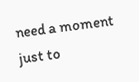need a moment just to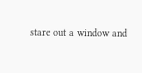stare out a window and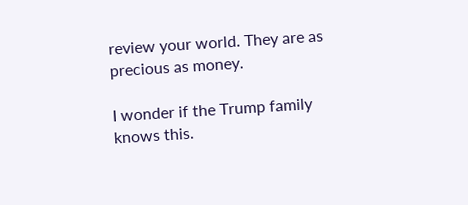review your world. They are as precious as money.

I wonder if the Trump family knows this.